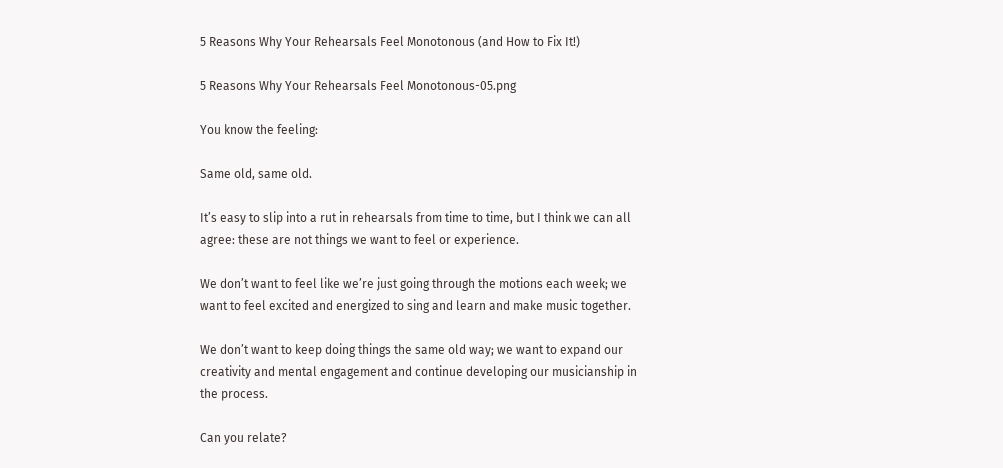5 Reasons Why Your Rehearsals Feel Monotonous (and How to Fix It!)

5 Reasons Why Your Rehearsals Feel Monotonous-05.png

You know the feeling:

Same old, same old.

It’s easy to slip into a rut in rehearsals from time to time, but I think we can all agree: these are not things we want to feel or experience.

We don’t want to feel like we’re just going through the motions each week; we want to feel excited and energized to sing and learn and make music together.

We don’t want to keep doing things the same old way; we want to expand our creativity and mental engagement and continue developing our musicianship in the process.

Can you relate?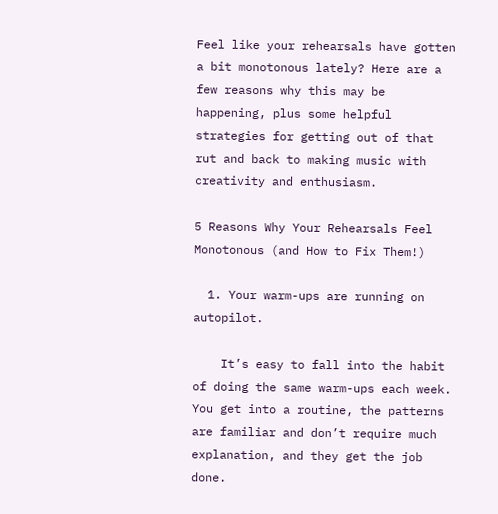Feel like your rehearsals have gotten a bit monotonous lately? Here are a few reasons why this may be happening, plus some helpful strategies for getting out of that rut and back to making music with creativity and enthusiasm.

5 Reasons Why Your Rehearsals Feel Monotonous (and How to Fix Them!)

  1. Your warm-ups are running on autopilot.

    It’s easy to fall into the habit of doing the same warm-ups each week. You get into a routine, the patterns are familiar and don’t require much explanation, and they get the job done.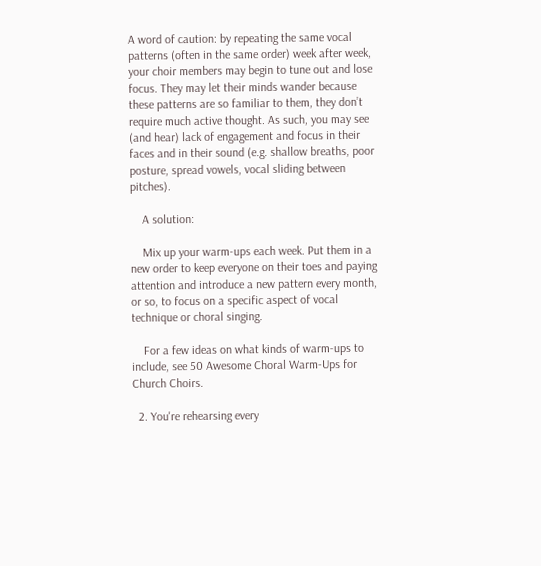A word of caution: by repeating the same vocal patterns (often in the same order) week after week, your choir members may begin to tune out and lose focus. They may let their minds wander because these patterns are so familiar to them, they don’t require much active thought. As such, you may see (and hear) lack of engagement and focus in their faces and in their sound (e.g. shallow breaths, poor posture, spread vowels, vocal sliding between pitches).

    A solution:

    Mix up your warm-ups each week. Put them in a new order to keep everyone on their toes and paying attention and introduce a new pattern every month, or so, to focus on a specific aspect of vocal technique or choral singing.

    For a few ideas on what kinds of warm-ups to include, see 50 Awesome Choral Warm-Ups for Church Choirs.

  2. You're rehearsing every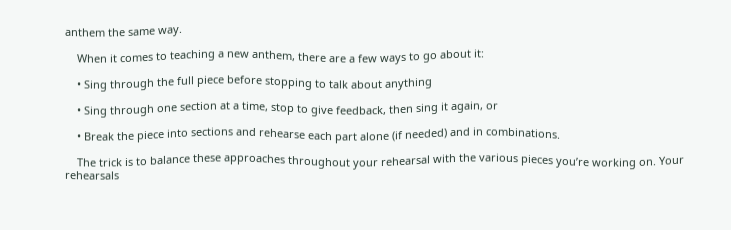anthem the same way.

    When it comes to teaching a new anthem, there are a few ways to go about it:

    • Sing through the full piece before stopping to talk about anything

    • Sing through one section at a time, stop to give feedback, then sing it again, or

    • Break the piece into sections and rehearse each part alone (if needed) and in combinations.

    The trick is to balance these approaches throughout your rehearsal with the various pieces you’re working on. Your rehearsals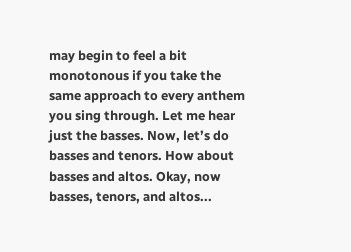may begin to feel a bit monotonous if you take the same approach to every anthem you sing through. Let me hear just the basses. Now, let’s do basses and tenors. How about basses and altos. Okay, now basses, tenors, and altos...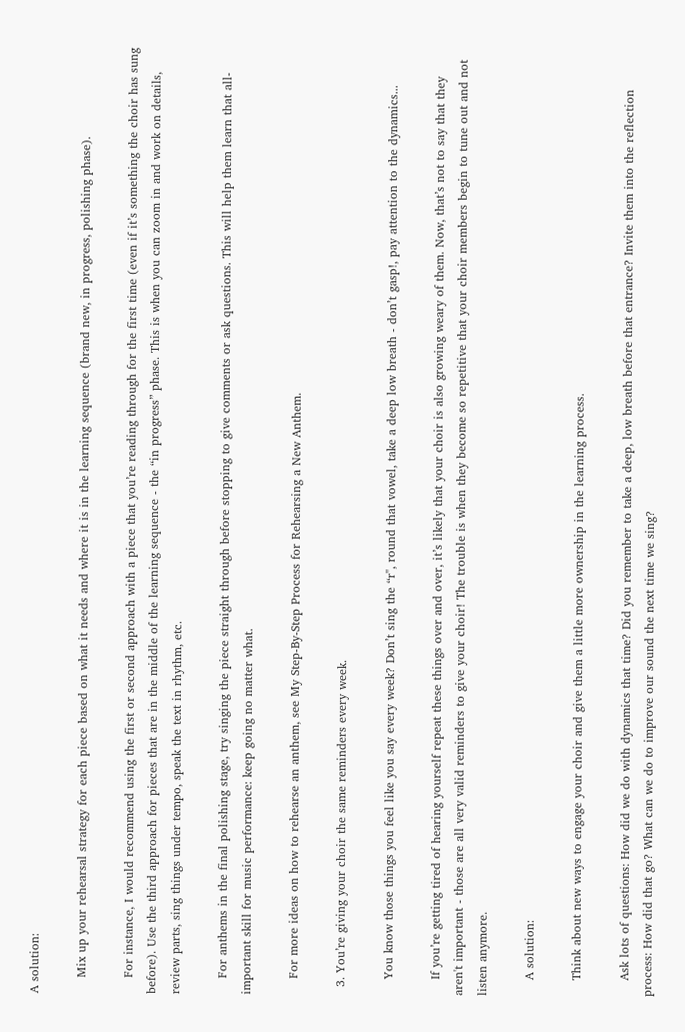A solution:

    Mix up your rehearsal strategy for each piece based on what it needs and where it is in the learning sequence (brand new, in progress, polishing phase).

    For instance, I would recommend using the first or second approach with a piece that you’re reading through for the first time (even if it’s something the choir has sung before). Use the third approach for pieces that are in the middle of the learning sequence - the “in progress” phase. This is when you can zoom in and work on details, review parts, sing things under tempo, speak the text in rhythm, etc.

    For anthems in the final polishing stage, try singing the piece straight through before stopping to give comments or ask questions. This will help them learn that all-important skill for music performance: keep going no matter what.

    For more ideas on how to rehearse an anthem, see My Step-By-Step Process for Rehearsing a New Anthem.

  3. You’re giving your choir the same reminders every week.

    You know those things you feel like you say every week? Don’t sing the “r", round that vowel, take a deep low breath - don’t gasp!, pay attention to the dynamics...

    If you’re getting tired of hearing yourself repeat these things over and over, it’s likely that your choir is also growing weary of them. Now, that’s not to say that they aren't important - those are all very valid reminders to give your choir! The trouble is when they become so repetitive that your choir members begin to tune out and not listen anymore.

    A solution:

    Think about new ways to engage your choir and give them a little more ownership in the learning process.

    Ask lots of questions: How did we do with dynamics that time? Did you remember to take a deep, low breath before that entrance? Invite them into the reflection process: How did that go? What can we do to improve our sound the next time we sing?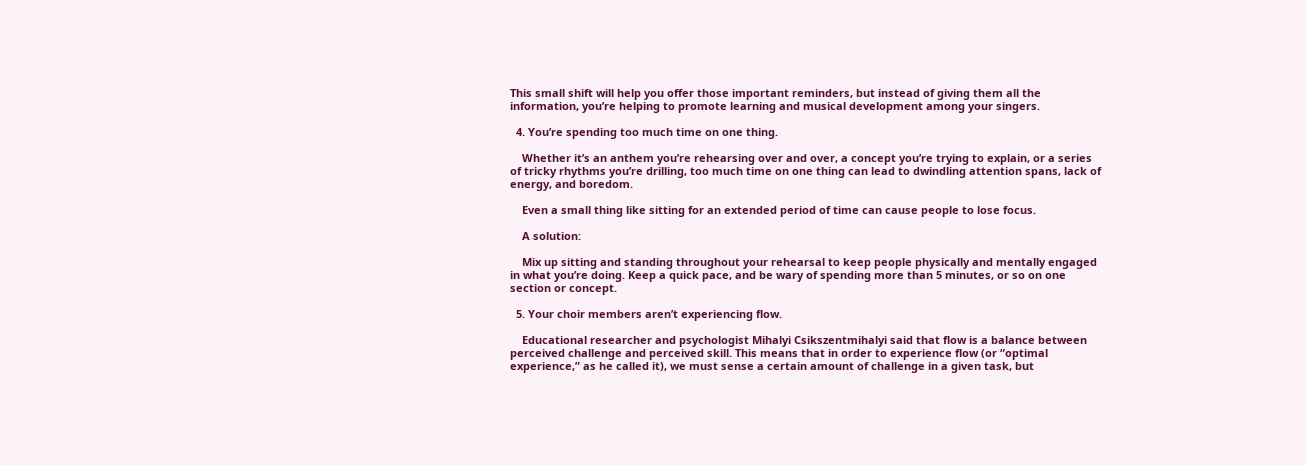This small shift will help you offer those important reminders, but instead of giving them all the information, you’re helping to promote learning and musical development among your singers.

  4. You’re spending too much time on one thing.

    Whether it’s an anthem you’re rehearsing over and over, a concept you’re trying to explain, or a series of tricky rhythms you’re drilling, too much time on one thing can lead to dwindling attention spans, lack of energy, and boredom.

    Even a small thing like sitting for an extended period of time can cause people to lose focus.

    A solution:

    Mix up sitting and standing throughout your rehearsal to keep people physically and mentally engaged in what you’re doing. Keep a quick pace, and be wary of spending more than 5 minutes, or so on one section or concept.

  5. Your choir members aren’t experiencing flow.

    Educational researcher and psychologist Mihalyi Csikszentmihalyi said that flow is a balance between perceived challenge and perceived skill. This means that in order to experience flow (or “optimal experience,” as he called it), we must sense a certain amount of challenge in a given task, but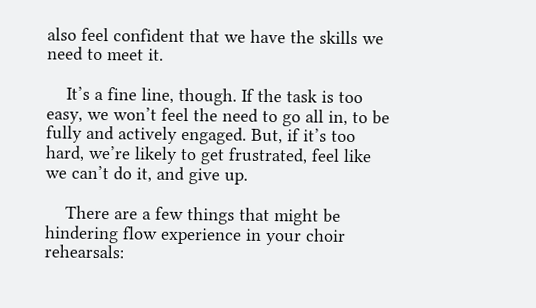also feel confident that we have the skills we need to meet it.

    It’s a fine line, though. If the task is too easy, we won’t feel the need to go all in, to be fully and actively engaged. But, if it’s too hard, we’re likely to get frustrated, feel like we can’t do it, and give up.

    There are a few things that might be hindering flow experience in your choir rehearsals: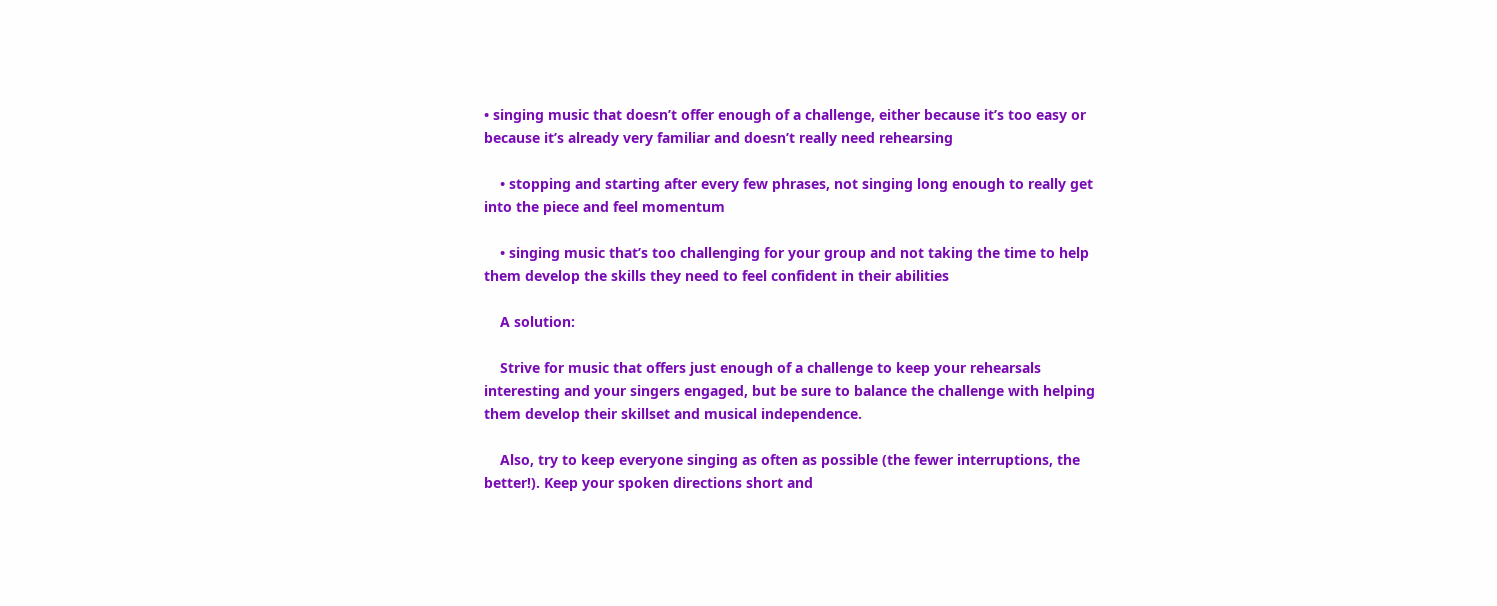• singing music that doesn’t offer enough of a challenge, either because it’s too easy or because it’s already very familiar and doesn’t really need rehearsing

    • stopping and starting after every few phrases, not singing long enough to really get into the piece and feel momentum

    • singing music that’s too challenging for your group and not taking the time to help them develop the skills they need to feel confident in their abilities

    A solution:

    Strive for music that offers just enough of a challenge to keep your rehearsals interesting and your singers engaged, but be sure to balance the challenge with helping them develop their skillset and musical independence.

    Also, try to keep everyone singing as often as possible (the fewer interruptions, the better!). Keep your spoken directions short and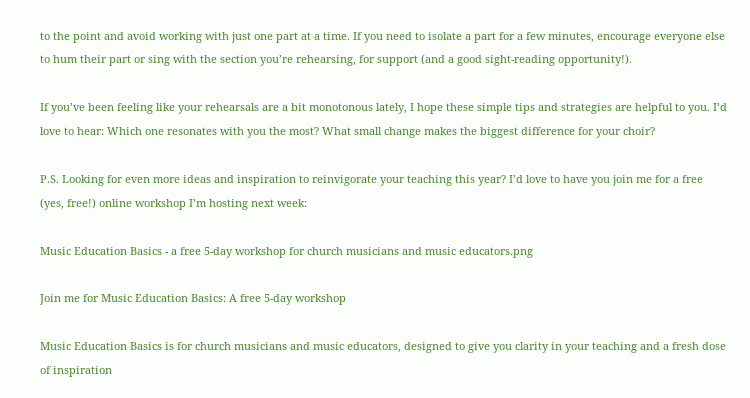to the point and avoid working with just one part at a time. If you need to isolate a part for a few minutes, encourage everyone else to hum their part or sing with the section you’re rehearsing, for support (and a good sight-reading opportunity!).

If you’ve been feeling like your rehearsals are a bit monotonous lately, I hope these simple tips and strategies are helpful to you. I’d love to hear: Which one resonates with you the most? What small change makes the biggest difference for your choir?

P.S. Looking for even more ideas and inspiration to reinvigorate your teaching this year? I’d love to have you join me for a free (yes, free!) online workshop I’m hosting next week:

Music Education Basics - a free 5-day workshop for church musicians and music educators.png

Join me for Music Education Basics: A free 5-day workshop

Music Education Basics is for church musicians and music educators, designed to give you clarity in your teaching and a fresh dose of inspiration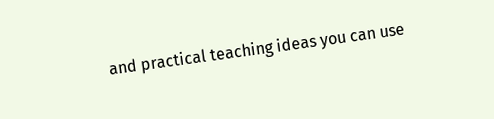and practical teaching ideas you can use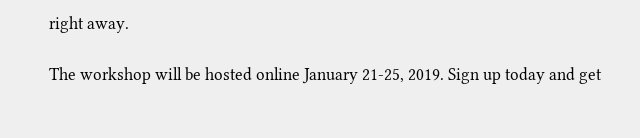right away.

The workshop will be hosted online January 21-25, 2019. Sign up today and get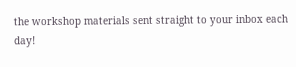the workshop materials sent straight to your inbox each day!